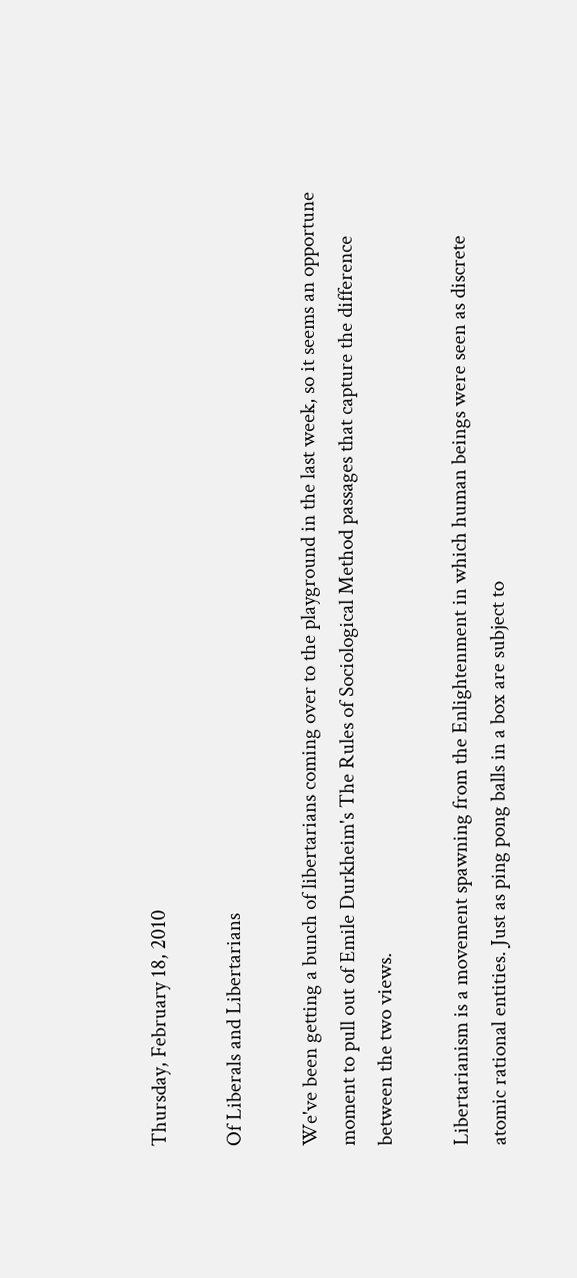Thursday, February 18, 2010

Of Liberals and Libertarians

We've been getting a bunch of libertarians coming over to the playground in the last week, so it seems an opportune moment to pull out of Emile Durkheim's The Rules of Sociological Method passages that capture the difference between the two views.

Libertarianism is a movement spawning from the Enlightenment in which human beings were seen as discrete atomic rational entities. Just as ping pong balls in a box are subject to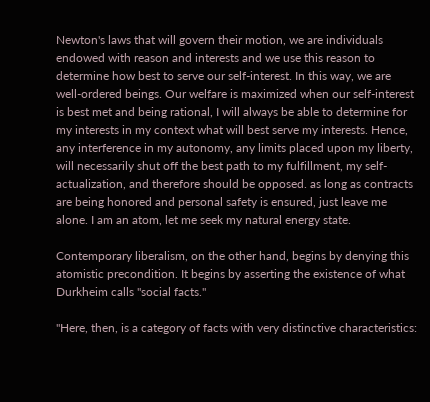Newton's laws that will govern their motion, we are individuals endowed with reason and interests and we use this reason to determine how best to serve our self-interest. In this way, we are well-ordered beings. Our welfare is maximized when our self-interest is best met and being rational, I will always be able to determine for my interests in my context what will best serve my interests. Hence, any interference in my autonomy, any limits placed upon my liberty, will necessarily shut off the best path to my fulfillment, my self-actualization, and therefore should be opposed. as long as contracts are being honored and personal safety is ensured, just leave me alone. I am an atom, let me seek my natural energy state.

Contemporary liberalism, on the other hand, begins by denying this atomistic precondition. It begins by asserting the existence of what Durkheim calls "social facts."

"Here, then, is a category of facts with very distinctive characteristics: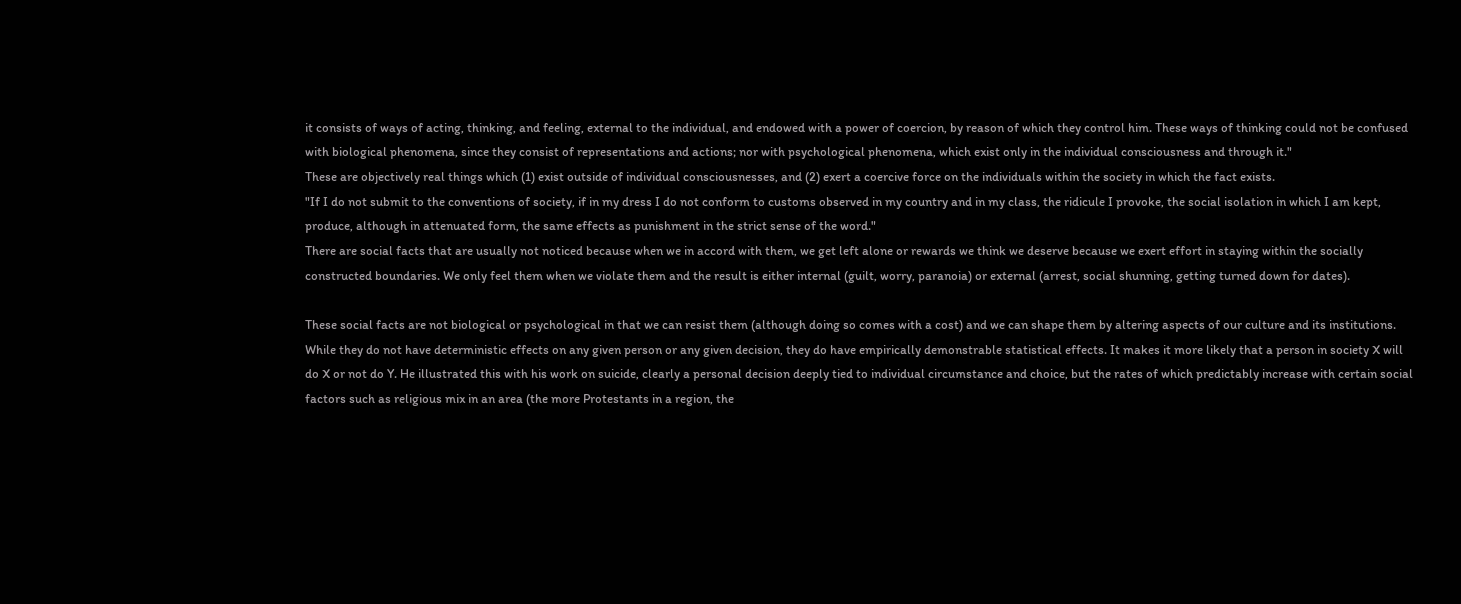it consists of ways of acting, thinking, and feeling, external to the individual, and endowed with a power of coercion, by reason of which they control him. These ways of thinking could not be confused with biological phenomena, since they consist of representations and actions; nor with psychological phenomena, which exist only in the individual consciousness and through it."
These are objectively real things which (1) exist outside of individual consciousnesses, and (2) exert a coercive force on the individuals within the society in which the fact exists.
"If I do not submit to the conventions of society, if in my dress I do not conform to customs observed in my country and in my class, the ridicule I provoke, the social isolation in which I am kept, produce, although in attenuated form, the same effects as punishment in the strict sense of the word."
There are social facts that are usually not noticed because when we in accord with them, we get left alone or rewards we think we deserve because we exert effort in staying within the socially constructed boundaries. We only feel them when we violate them and the result is either internal (guilt, worry, paranoia) or external (arrest, social shunning, getting turned down for dates).

These social facts are not biological or psychological in that we can resist them (although doing so comes with a cost) and we can shape them by altering aspects of our culture and its institutions. While they do not have deterministic effects on any given person or any given decision, they do have empirically demonstrable statistical effects. It makes it more likely that a person in society X will do X or not do Y. He illustrated this with his work on suicide, clearly a personal decision deeply tied to individual circumstance and choice, but the rates of which predictably increase with certain social factors such as religious mix in an area (the more Protestants in a region, the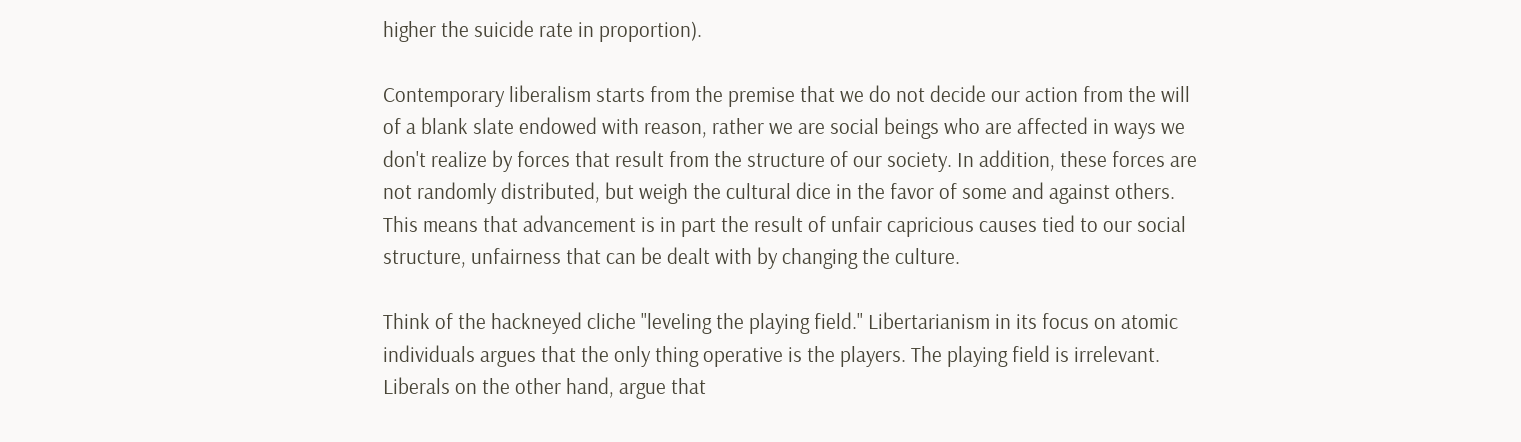higher the suicide rate in proportion).

Contemporary liberalism starts from the premise that we do not decide our action from the will of a blank slate endowed with reason, rather we are social beings who are affected in ways we don't realize by forces that result from the structure of our society. In addition, these forces are not randomly distributed, but weigh the cultural dice in the favor of some and against others. This means that advancement is in part the result of unfair capricious causes tied to our social structure, unfairness that can be dealt with by changing the culture.

Think of the hackneyed cliche "leveling the playing field." Libertarianism in its focus on atomic individuals argues that the only thing operative is the players. The playing field is irrelevant. Liberals on the other hand, argue that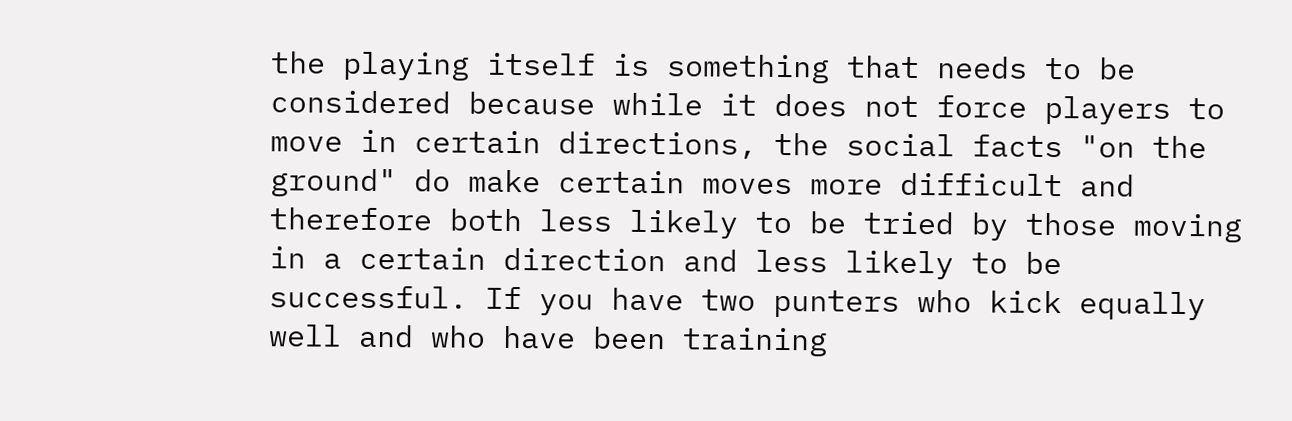the playing itself is something that needs to be considered because while it does not force players to move in certain directions, the social facts "on the ground" do make certain moves more difficult and therefore both less likely to be tried by those moving in a certain direction and less likely to be successful. If you have two punters who kick equally well and who have been training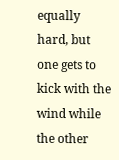equally hard, but one gets to kick with the wind while the other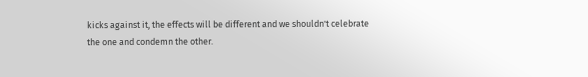kicks against it, the effects will be different and we shouldn't celebrate the one and condemn the other.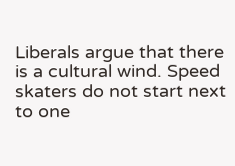Liberals argue that there is a cultural wind. Speed skaters do not start next to one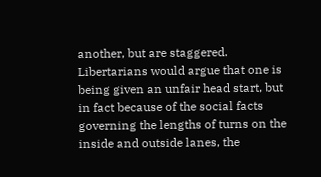another, but are staggered. Libertarians would argue that one is being given an unfair head start, but in fact because of the social facts governing the lengths of turns on the inside and outside lanes, the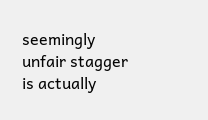seemingly unfair stagger is actually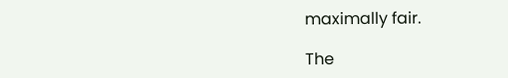maximally fair.

The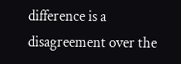difference is a disagreement over the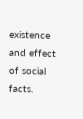existence and effect of social facts.